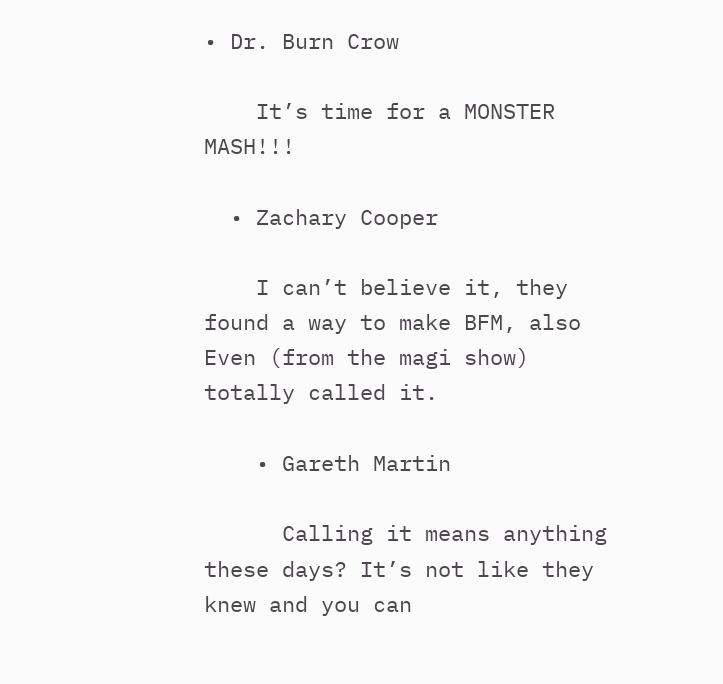• Dr. Burn Crow

    It’s time for a MONSTER MASH!!!

  • Zachary Cooper

    I can’t believe it, they found a way to make BFM, also Even (from the magi show) totally called it.

    • Gareth Martin

      Calling it means anything these days? It’s not like they knew and you can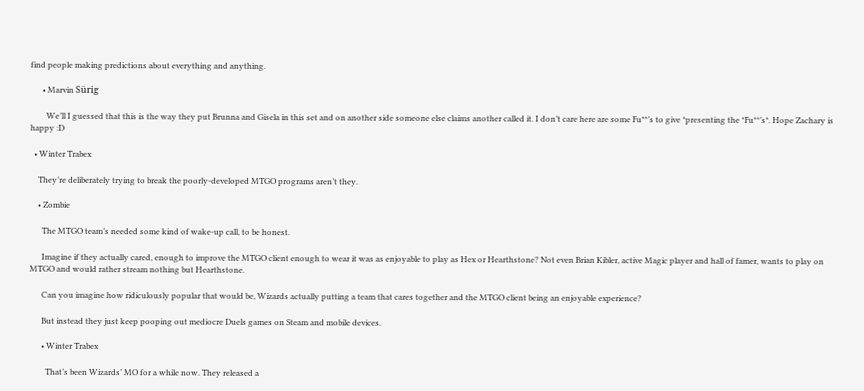find people making predictions about everything and anything.

      • Marvin Sürig

        We’ll I guessed that this is the way they put Brunna and Gisela in this set and on another side someone else claims another called it. I don’t care here are some Fu**’s to give *presenting the *Fu**’s*. Hope Zachary is happy :D

  • Winter Trabex

    They’re deliberately trying to break the poorly-developed MTGO programs aren’t they.

    • Zombie

      The MTGO team’s needed some kind of wake-up call, to be honest.

      Imagine if they actually cared, enough to improve the MTGO client enough to wear it was as enjoyable to play as Hex or Hearthstone? Not even Brian Kibler, active Magic player and hall of famer, wants to play on MTGO and would rather stream nothing but Hearthstone.

      Can you imagine how ridiculously popular that would be, Wizards actually putting a team that cares together and the MTGO client being an enjoyable experience?

      But instead they just keep pooping out mediocre Duels games on Steam and mobile devices.

      • Winter Trabex

        That’s been Wizards’ MO for a while now. They released a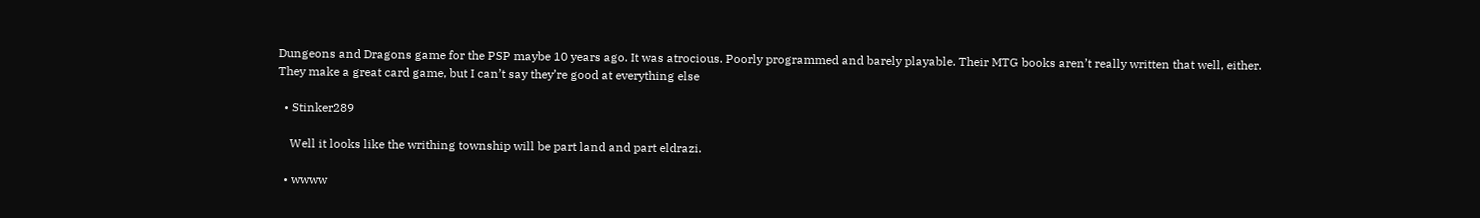Dungeons and Dragons game for the PSP maybe 10 years ago. It was atrocious. Poorly programmed and barely playable. Their MTG books aren’t really written that well, either. They make a great card game, but I can’t say they’re good at everything else

  • Stinker289

    Well it looks like the writhing township will be part land and part eldrazi.

  • wwww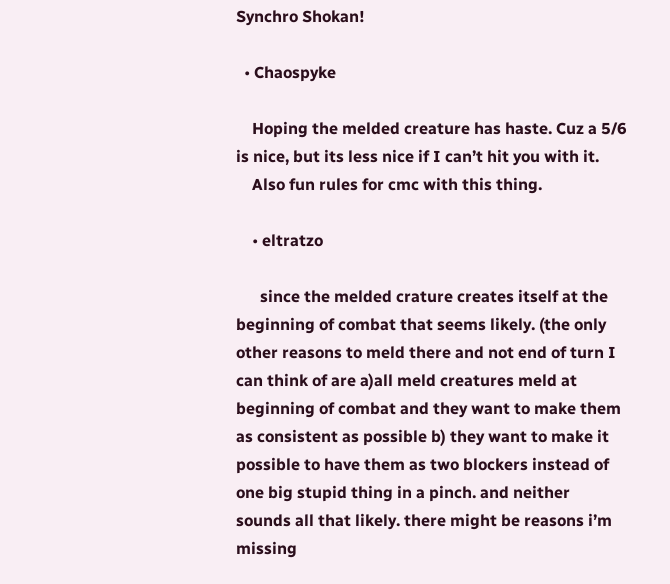Synchro Shokan!

  • Chaospyke

    Hoping the melded creature has haste. Cuz a 5/6 is nice, but its less nice if I can’t hit you with it.
    Also fun rules for cmc with this thing.

    • eltratzo

      since the melded crature creates itself at the beginning of combat that seems likely. (the only other reasons to meld there and not end of turn I can think of are a)all meld creatures meld at beginning of combat and they want to make them as consistent as possible b) they want to make it possible to have them as two blockers instead of one big stupid thing in a pinch. and neither sounds all that likely. there might be reasons i’m missing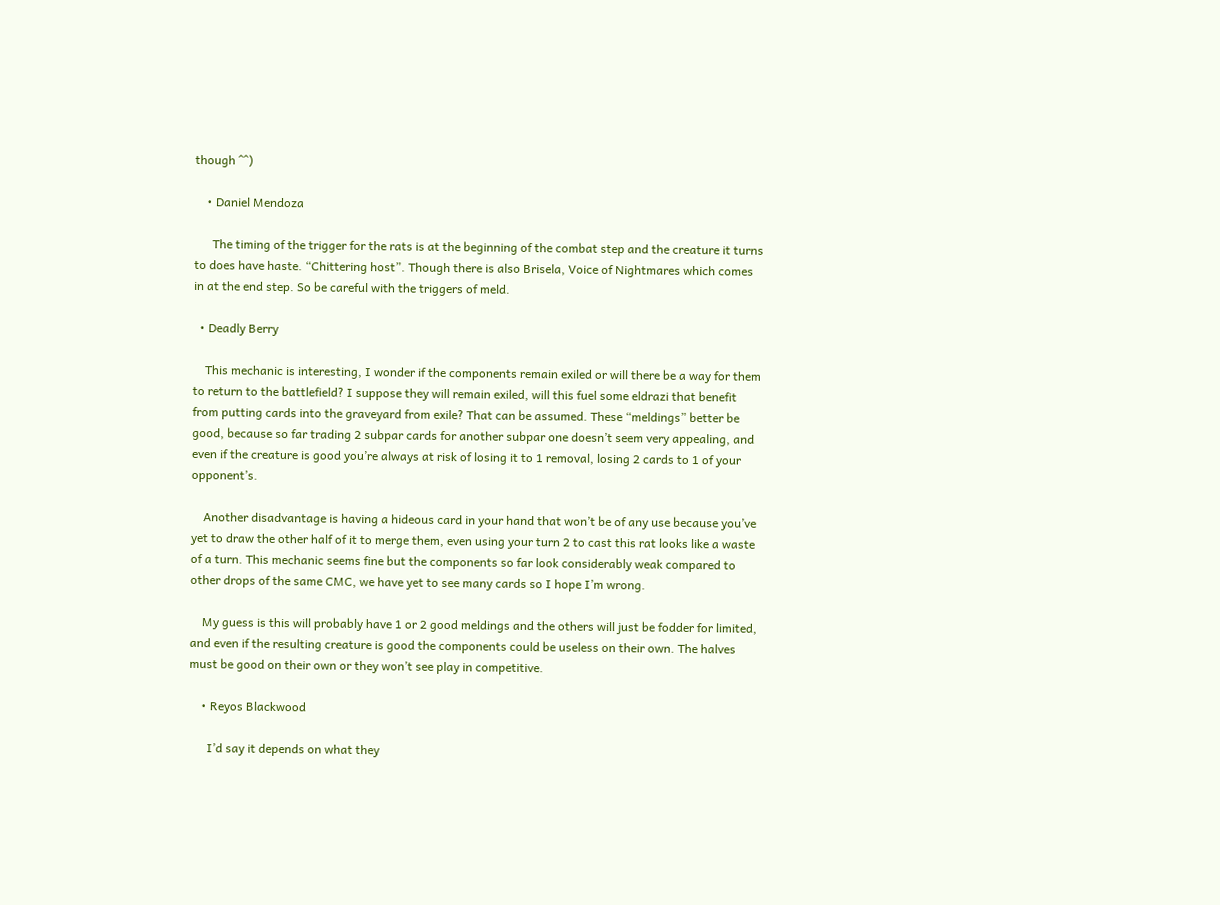though ^^)

    • Daniel Mendoza

      The timing of the trigger for the rats is at the beginning of the combat step and the creature it turns to does have haste. “Chittering host”. Though there is also Brisela, Voice of Nightmares which comes in at the end step. So be careful with the triggers of meld.

  • Deadly Berry

    This mechanic is interesting, I wonder if the components remain exiled or will there be a way for them to return to the battlefield? I suppose they will remain exiled, will this fuel some eldrazi that benefit from putting cards into the graveyard from exile? That can be assumed. These “meldings” better be good, because so far trading 2 subpar cards for another subpar one doesn’t seem very appealing, and even if the creature is good you’re always at risk of losing it to 1 removal, losing 2 cards to 1 of your opponent’s.

    Another disadvantage is having a hideous card in your hand that won’t be of any use because you’ve yet to draw the other half of it to merge them, even using your turn 2 to cast this rat looks like a waste of a turn. This mechanic seems fine but the components so far look considerably weak compared to other drops of the same CMC, we have yet to see many cards so I hope I’m wrong.

    My guess is this will probably have 1 or 2 good meldings and the others will just be fodder for limited, and even if the resulting creature is good the components could be useless on their own. The halves must be good on their own or they won’t see play in competitive.

    • Reyos Blackwood

      I’d say it depends on what they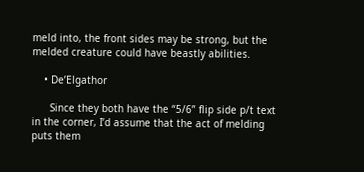meld into, the front sides may be strong, but the melded creature could have beastly abilities.

    • De’Elgathor

      Since they both have the “5/6” flip side p/t text in the corner, I’d assume that the act of melding puts them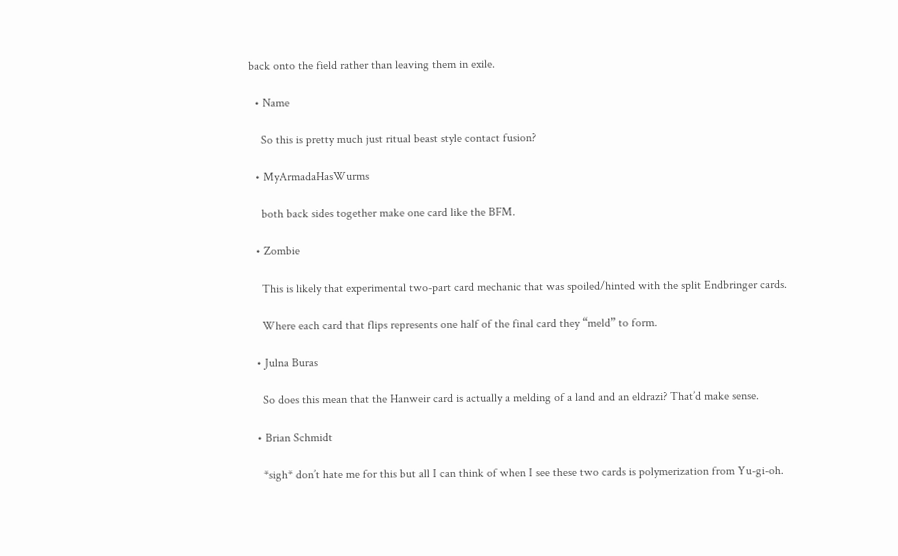back onto the field rather than leaving them in exile.

  • Name

    So this is pretty much just ritual beast style contact fusion?

  • MyArmadaHasWurms

    both back sides together make one card like the BFM.

  • Zombie

    This is likely that experimental two-part card mechanic that was spoiled/hinted with the split Endbringer cards.

    Where each card that flips represents one half of the final card they “meld” to form.

  • Julna Buras

    So does this mean that the Hanweir card is actually a melding of a land and an eldrazi? That’d make sense.

  • Brian Schmidt

    *sigh* don’t hate me for this but all I can think of when I see these two cards is polymerization from Yu-gi-oh.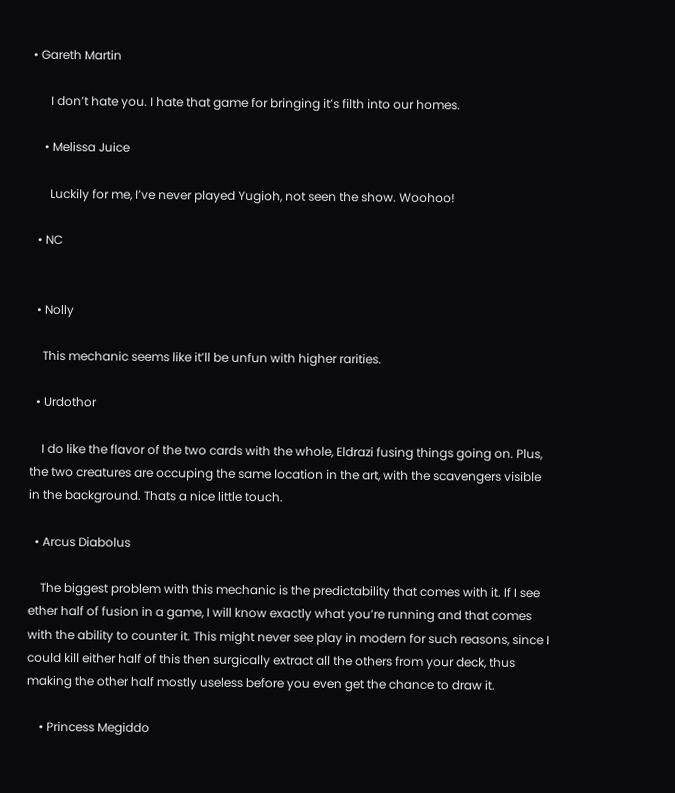• Gareth Martin

      I don’t hate you. I hate that game for bringing it’s filth into our homes.

    • Melissa Juice

      Luckily for me, I’ve never played Yugioh, not seen the show. Woohoo!

  • NC


  • Nolly

    This mechanic seems like it’ll be unfun with higher rarities.

  • Urdothor

    I do like the flavor of the two cards with the whole, Eldrazi fusing things going on. Plus, the two creatures are occuping the same location in the art, with the scavengers visible in the background. Thats a nice little touch.

  • Arcus Diabolus

    The biggest problem with this mechanic is the predictability that comes with it. If I see ether half of fusion in a game, I will know exactly what you’re running and that comes with the ability to counter it. This might never see play in modern for such reasons, since I could kill either half of this then surgically extract all the others from your deck, thus making the other half mostly useless before you even get the chance to draw it.

    • Princess Megiddo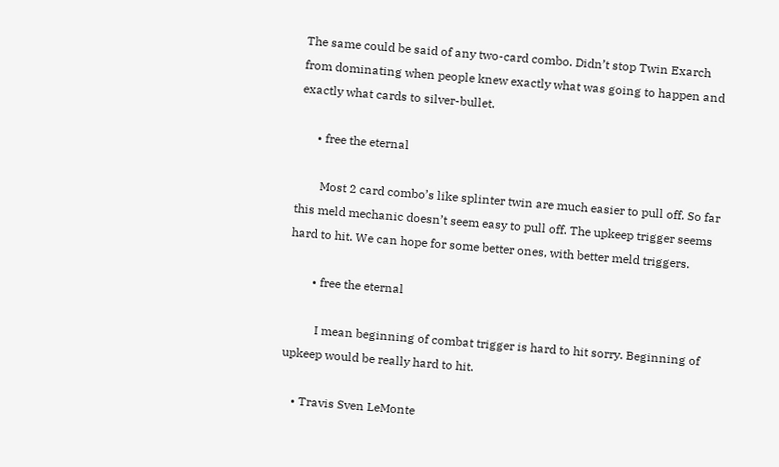The same could be said of any two-card combo. Didn’t stop Twin Exarch from dominating when people knew exactly what was going to happen and exactly what cards to silver-bullet.

      • free the eternal

        Most 2 card combo’s like splinter twin are much easier to pull off. So far this meld mechanic doesn’t seem easy to pull off. The upkeep trigger seems hard to hit. We can hope for some better ones, with better meld triggers.

        • free the eternal

          I mean beginning of combat trigger is hard to hit sorry. Beginning of upkeep would be really hard to hit.

    • Travis Sven LeMonte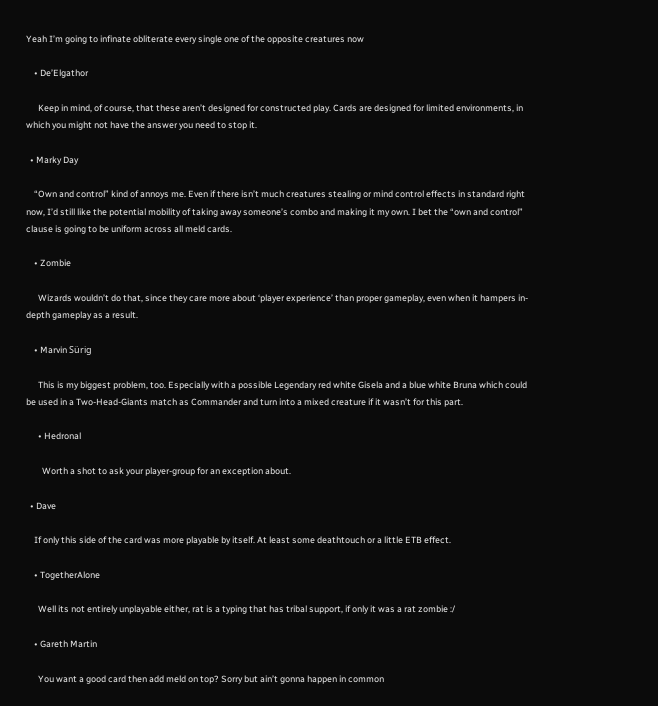Yeah I’m going to infinate obliterate every single one of the opposite creatures now

    • De’Elgathor

      Keep in mind, of course, that these aren’t designed for constructed play. Cards are designed for limited environments, in which you might not have the answer you need to stop it.

  • Marky Day

    “Own and control” kind of annoys me. Even if there isn’t much creatures stealing or mind control effects in standard right now, I’d still like the potential mobility of taking away someone’s combo and making it my own. I bet the “own and control” clause is going to be uniform across all meld cards.

    • Zombie

      Wizards wouldn’t do that, since they care more about ‘player experience’ than proper gameplay, even when it hampers in-depth gameplay as a result.

    • Marvin Sürig

      This is my biggest problem, too. Especially with a possible Legendary red white Gisela and a blue white Bruna which could be used in a Two-Head-Giants match as Commander and turn into a mixed creature if it wasn’t for this part.

      • Hedronal

        Worth a shot to ask your player-group for an exception about.

  • Dave

    If only this side of the card was more playable by itself. At least some deathtouch or a little ETB effect.

    • TogetherAlone

      Well its not entirely unplayable either, rat is a typing that has tribal support, if only it was a rat zombie :/

    • Gareth Martin

      You want a good card then add meld on top? Sorry but ain’t gonna happen in common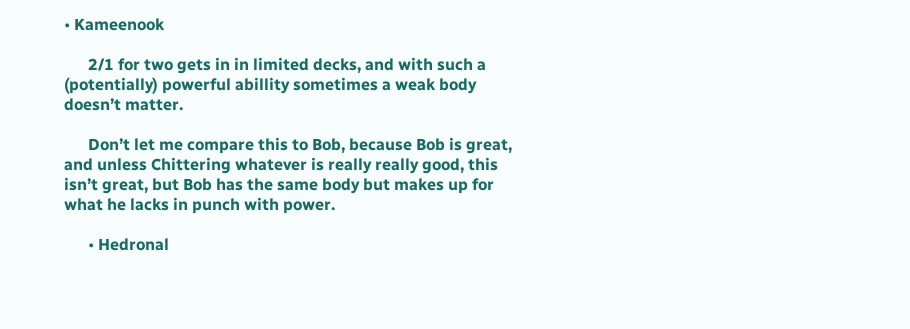• Kameenook

      2/1 for two gets in in limited decks, and with such a (potentially) powerful abillity sometimes a weak body doesn’t matter.

      Don’t let me compare this to Bob, because Bob is great, and unless Chittering whatever is really really good, this isn’t great, but Bob has the same body but makes up for what he lacks in punch with power.

      • Hedronal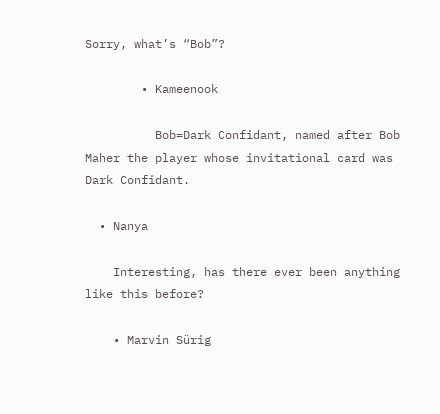Sorry, what’s “Bob”?

        • Kameenook

          Bob=Dark Confidant, named after Bob Maher the player whose invitational card was Dark Confidant.

  • Nanya

    Interesting, has there ever been anything like this before?

    • Marvin Sürig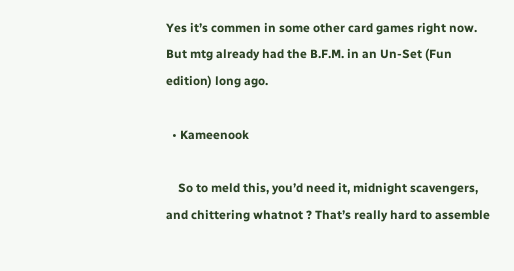Yes it’s commen in some other card games right now. But mtg already had the B.F.M. in an Un-Set (Fun edition) long ago.

  • Kameenook

    So to meld this, you’d need it, midnight scavengers, and chittering whatnot ? That’s really hard to assemble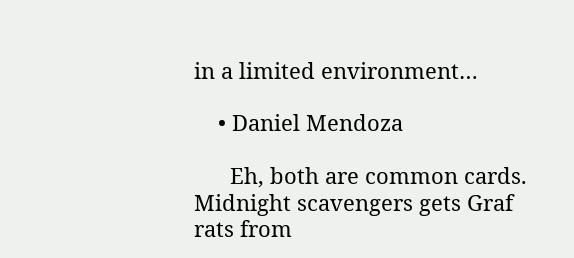in a limited environment…

    • Daniel Mendoza

      Eh, both are common cards. Midnight scavengers gets Graf rats from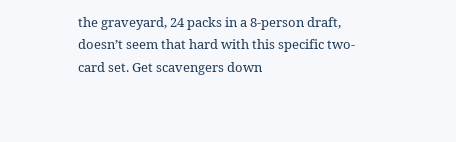the graveyard, 24 packs in a 8-person draft, doesn’t seem that hard with this specific two-card set. Get scavengers down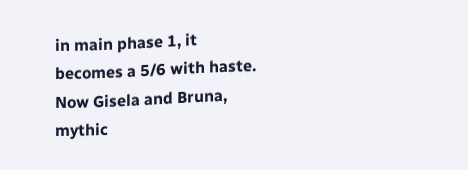in main phase 1, it becomes a 5/6 with haste. Now Gisela and Bruna, mythic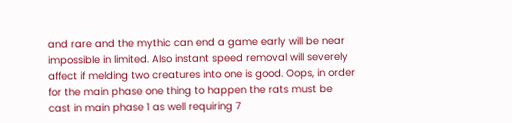and rare and the mythic can end a game early will be near impossible in limited. Also instant speed removal will severely affect if melding two creatures into one is good. Oops, in order for the main phase one thing to happen the rats must be cast in main phase 1 as well requiring 7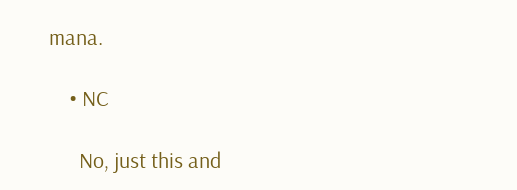mana.

    • NC

      No, just this and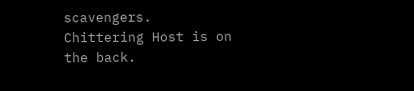scavengers. Chittering Host is on the back.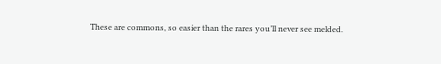These are commons, so easier than the rares you’ll never see melded.